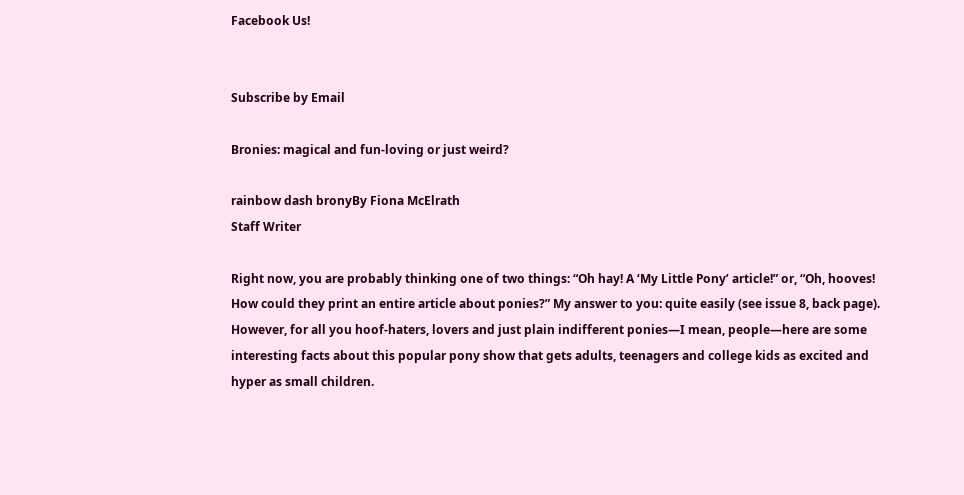Facebook Us!


Subscribe by Email

Bronies: magical and fun-loving or just weird?

rainbow dash bronyBy Fiona McElrath
Staff Writer

Right now, you are probably thinking one of two things: “Oh hay! A ‘My Little Pony’ article!” or, “Oh, hooves! How could they print an entire article about ponies?” My answer to you: quite easily (see issue 8, back page). However, for all you hoof-haters, lovers and just plain indifferent ponies—I mean, people—here are some interesting facts about this popular pony show that gets adults, teenagers and college kids as excited and hyper as small children.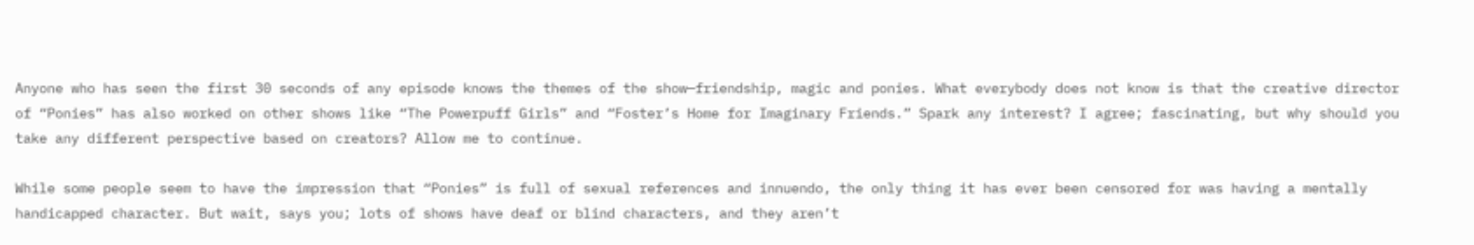Anyone who has seen the first 30 seconds of any episode knows the themes of the show—friendship, magic and ponies. What everybody does not know is that the creative director of “Ponies” has also worked on other shows like “The Powerpuff Girls” and “Foster’s Home for Imaginary Friends.” Spark any interest? I agree; fascinating, but why should you take any different perspective based on creators? Allow me to continue.

While some people seem to have the impression that “Ponies” is full of sexual references and innuendo, the only thing it has ever been censored for was having a mentally handicapped character. But wait, says you; lots of shows have deaf or blind characters, and they aren’t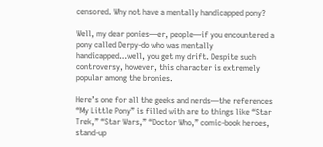censored. Why not have a mentally handicapped pony?

Well, my dear ponies—er, people—if you encountered a pony called Derpy-do who was mentally handicapped…well, you get my drift. Despite such controversy, however, this character is extremely popular among the bronies.

Here’s one for all the geeks and nerds—the references “My Little Pony” is filled with are to things like “Star Trek,” “Star Wars,” “Doctor Who,” comic-book heroes, stand-up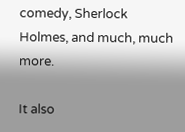comedy, Sherlock Holmes, and much, much more.

It also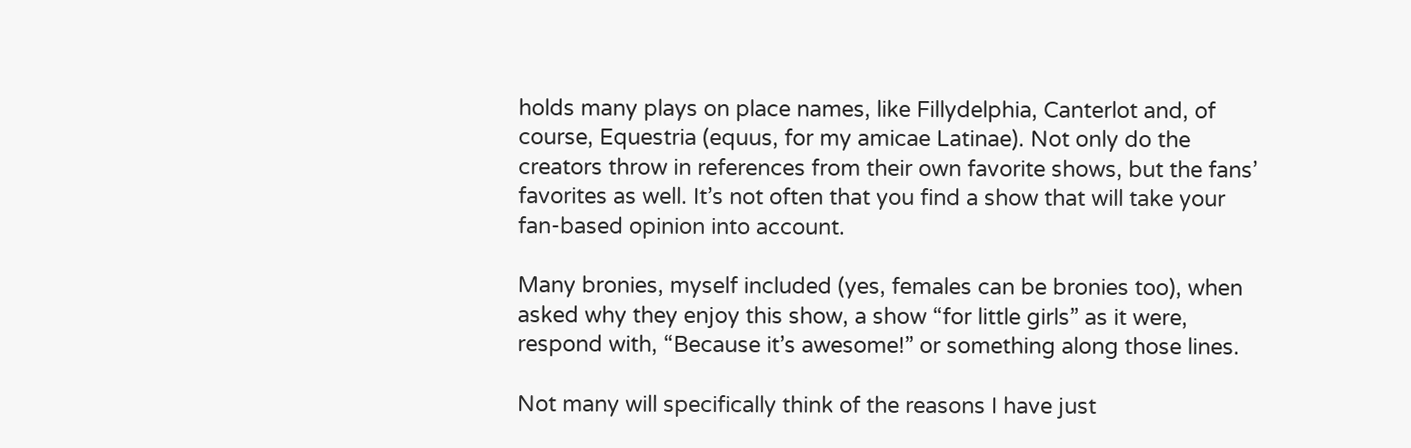holds many plays on place names, like Fillydelphia, Canterlot and, of course, Equestria (equus, for my amicae Latinae). Not only do the creators throw in references from their own favorite shows, but the fans’ favorites as well. It’s not often that you find a show that will take your fan-based opinion into account.

Many bronies, myself included (yes, females can be bronies too), when asked why they enjoy this show, a show “for little girls” as it were, respond with, “Because it’s awesome!” or something along those lines.

Not many will specifically think of the reasons I have just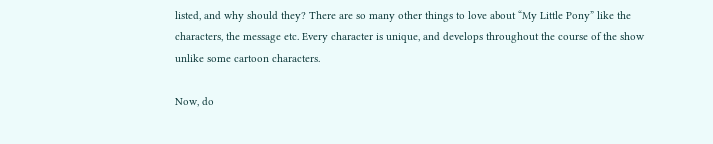listed, and why should they? There are so many other things to love about “My Little Pony” like the characters, the message etc. Every character is unique, and develops throughout the course of the show unlike some cartoon characters.

Now, do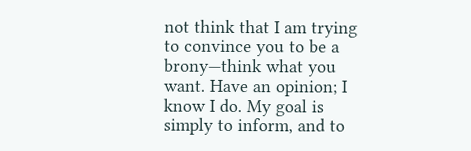not think that I am trying to convince you to be a brony—think what you want. Have an opinion; I know I do. My goal is simply to inform, and to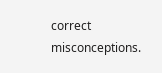correct misconceptions.